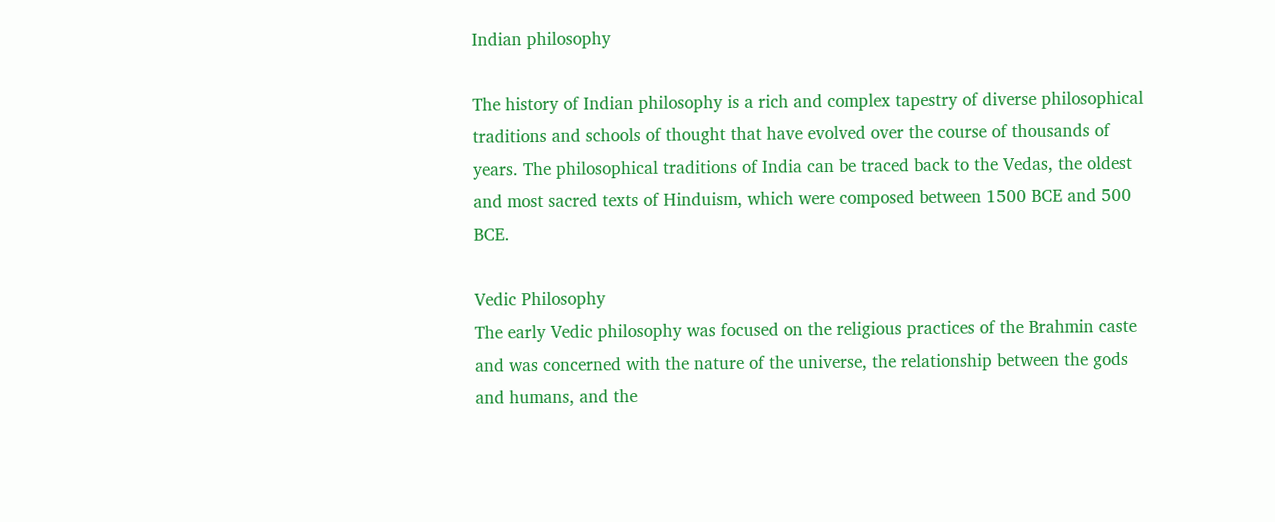Indian philosophy

The history of Indian philosophy is a rich and complex tapestry of diverse philosophical traditions and schools of thought that have evolved over the course of thousands of years. The philosophical traditions of India can be traced back to the Vedas, the oldest and most sacred texts of Hinduism, which were composed between 1500 BCE and 500 BCE.

Vedic Philosophy
The early Vedic philosophy was focused on the religious practices of the Brahmin caste and was concerned with the nature of the universe, the relationship between the gods and humans, and the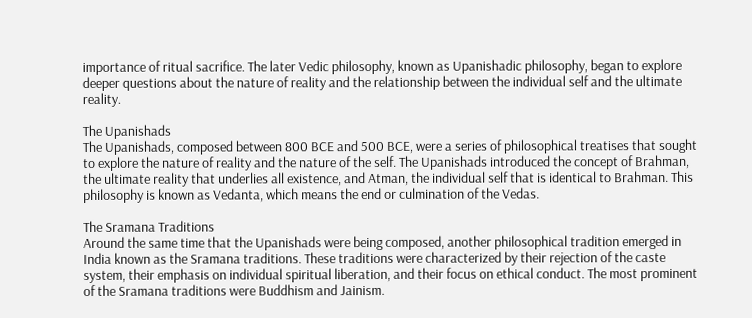importance of ritual sacrifice. The later Vedic philosophy, known as Upanishadic philosophy, began to explore deeper questions about the nature of reality and the relationship between the individual self and the ultimate reality.

The Upanishads
The Upanishads, composed between 800 BCE and 500 BCE, were a series of philosophical treatises that sought to explore the nature of reality and the nature of the self. The Upanishads introduced the concept of Brahman, the ultimate reality that underlies all existence, and Atman, the individual self that is identical to Brahman. This philosophy is known as Vedanta, which means the end or culmination of the Vedas.

The Sramana Traditions
Around the same time that the Upanishads were being composed, another philosophical tradition emerged in India known as the Sramana traditions. These traditions were characterized by their rejection of the caste system, their emphasis on individual spiritual liberation, and their focus on ethical conduct. The most prominent of the Sramana traditions were Buddhism and Jainism.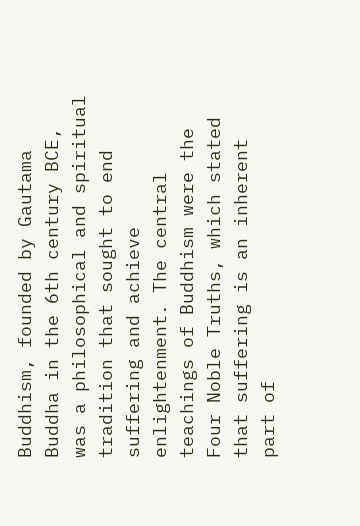Buddhism, founded by Gautama Buddha in the 6th century BCE, was a philosophical and spiritual tradition that sought to end suffering and achieve enlightenment. The central teachings of Buddhism were the Four Noble Truths, which stated that suffering is an inherent part of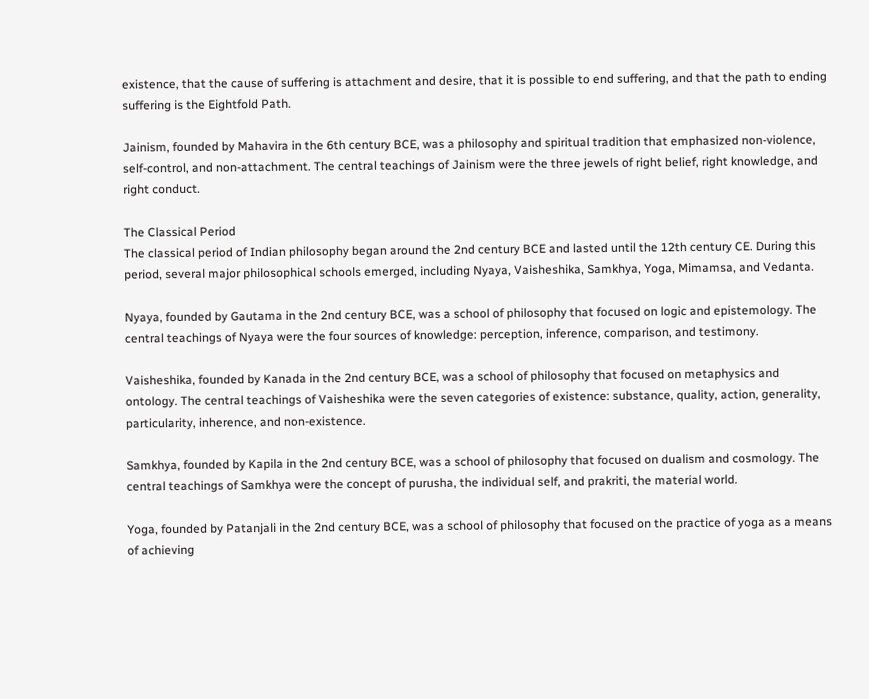existence, that the cause of suffering is attachment and desire, that it is possible to end suffering, and that the path to ending suffering is the Eightfold Path.

Jainism, founded by Mahavira in the 6th century BCE, was a philosophy and spiritual tradition that emphasized non-violence, self-control, and non-attachment. The central teachings of Jainism were the three jewels of right belief, right knowledge, and right conduct.

The Classical Period
The classical period of Indian philosophy began around the 2nd century BCE and lasted until the 12th century CE. During this period, several major philosophical schools emerged, including Nyaya, Vaisheshika, Samkhya, Yoga, Mimamsa, and Vedanta.

Nyaya, founded by Gautama in the 2nd century BCE, was a school of philosophy that focused on logic and epistemology. The central teachings of Nyaya were the four sources of knowledge: perception, inference, comparison, and testimony.

Vaisheshika, founded by Kanada in the 2nd century BCE, was a school of philosophy that focused on metaphysics and ontology. The central teachings of Vaisheshika were the seven categories of existence: substance, quality, action, generality, particularity, inherence, and non-existence.

Samkhya, founded by Kapila in the 2nd century BCE, was a school of philosophy that focused on dualism and cosmology. The central teachings of Samkhya were the concept of purusha, the individual self, and prakriti, the material world.

Yoga, founded by Patanjali in the 2nd century BCE, was a school of philosophy that focused on the practice of yoga as a means of achieving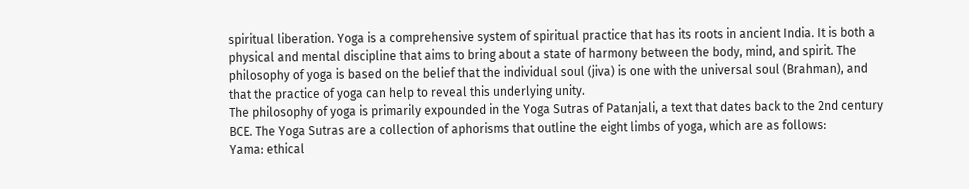spiritual liberation. Yoga is a comprehensive system of spiritual practice that has its roots in ancient India. It is both a physical and mental discipline that aims to bring about a state of harmony between the body, mind, and spirit. The philosophy of yoga is based on the belief that the individual soul (jiva) is one with the universal soul (Brahman), and that the practice of yoga can help to reveal this underlying unity.
The philosophy of yoga is primarily expounded in the Yoga Sutras of Patanjali, a text that dates back to the 2nd century BCE. The Yoga Sutras are a collection of aphorisms that outline the eight limbs of yoga, which are as follows:
Yama: ethical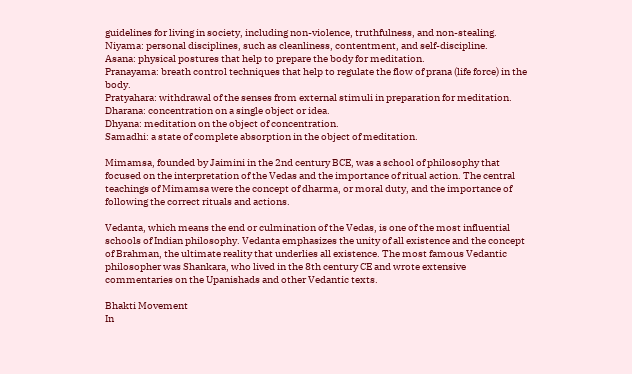guidelines for living in society, including non-violence, truthfulness, and non-stealing.
Niyama: personal disciplines, such as cleanliness, contentment, and self-discipline.
Asana: physical postures that help to prepare the body for meditation.
Pranayama: breath control techniques that help to regulate the flow of prana (life force) in the body.
Pratyahara: withdrawal of the senses from external stimuli in preparation for meditation.
Dharana: concentration on a single object or idea.
Dhyana: meditation on the object of concentration.
Samadhi: a state of complete absorption in the object of meditation.

Mimamsa, founded by Jaimini in the 2nd century BCE, was a school of philosophy that focused on the interpretation of the Vedas and the importance of ritual action. The central teachings of Mimamsa were the concept of dharma, or moral duty, and the importance of following the correct rituals and actions.

Vedanta, which means the end or culmination of the Vedas, is one of the most influential schools of Indian philosophy. Vedanta emphasizes the unity of all existence and the concept of Brahman, the ultimate reality that underlies all existence. The most famous Vedantic philosopher was Shankara, who lived in the 8th century CE and wrote extensive commentaries on the Upanishads and other Vedantic texts.

Bhakti Movement
In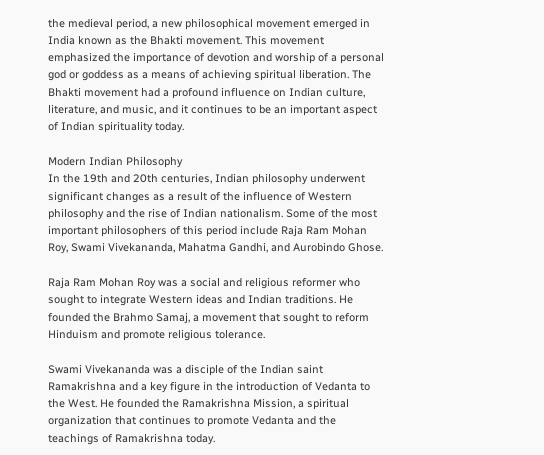the medieval period, a new philosophical movement emerged in India known as the Bhakti movement. This movement emphasized the importance of devotion and worship of a personal god or goddess as a means of achieving spiritual liberation. The Bhakti movement had a profound influence on Indian culture, literature, and music, and it continues to be an important aspect of Indian spirituality today.

Modern Indian Philosophy
In the 19th and 20th centuries, Indian philosophy underwent significant changes as a result of the influence of Western philosophy and the rise of Indian nationalism. Some of the most important philosophers of this period include Raja Ram Mohan Roy, Swami Vivekananda, Mahatma Gandhi, and Aurobindo Ghose.

Raja Ram Mohan Roy was a social and religious reformer who sought to integrate Western ideas and Indian traditions. He founded the Brahmo Samaj, a movement that sought to reform Hinduism and promote religious tolerance.

Swami Vivekananda was a disciple of the Indian saint Ramakrishna and a key figure in the introduction of Vedanta to the West. He founded the Ramakrishna Mission, a spiritual organization that continues to promote Vedanta and the teachings of Ramakrishna today.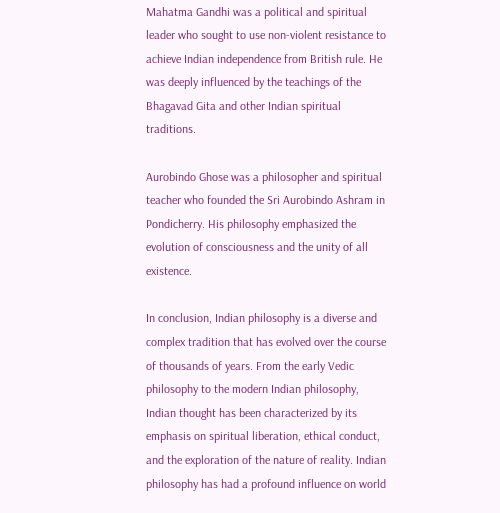Mahatma Gandhi was a political and spiritual leader who sought to use non-violent resistance to achieve Indian independence from British rule. He was deeply influenced by the teachings of the Bhagavad Gita and other Indian spiritual traditions.

Aurobindo Ghose was a philosopher and spiritual teacher who founded the Sri Aurobindo Ashram in Pondicherry. His philosophy emphasized the evolution of consciousness and the unity of all existence.

In conclusion, Indian philosophy is a diverse and complex tradition that has evolved over the course of thousands of years. From the early Vedic philosophy to the modern Indian philosophy, Indian thought has been characterized by its emphasis on spiritual liberation, ethical conduct, and the exploration of the nature of reality. Indian philosophy has had a profound influence on world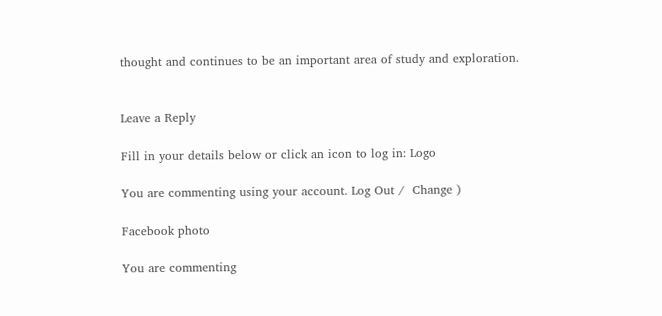thought and continues to be an important area of study and exploration.


Leave a Reply

Fill in your details below or click an icon to log in: Logo

You are commenting using your account. Log Out /  Change )

Facebook photo

You are commenting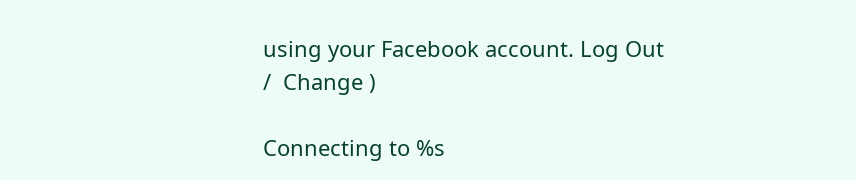using your Facebook account. Log Out /  Change )

Connecting to %s